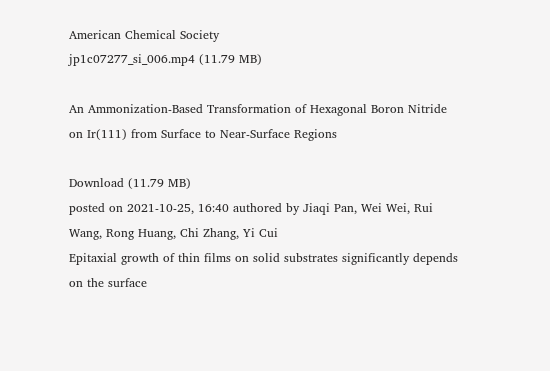American Chemical Society
jp1c07277_si_006.mp4 (11.79 MB)

An Ammonization-Based Transformation of Hexagonal Boron Nitride on Ir(111) from Surface to Near-Surface Regions

Download (11.79 MB)
posted on 2021-10-25, 16:40 authored by Jiaqi Pan, Wei Wei, Rui Wang, Rong Huang, Chi Zhang, Yi Cui
Epitaxial growth of thin films on solid substrates significantly depends on the surface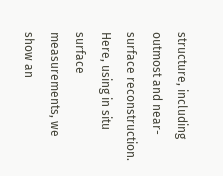structure, including outmost and near-surface reconstruction. Here, using in situ surface measurements, we show an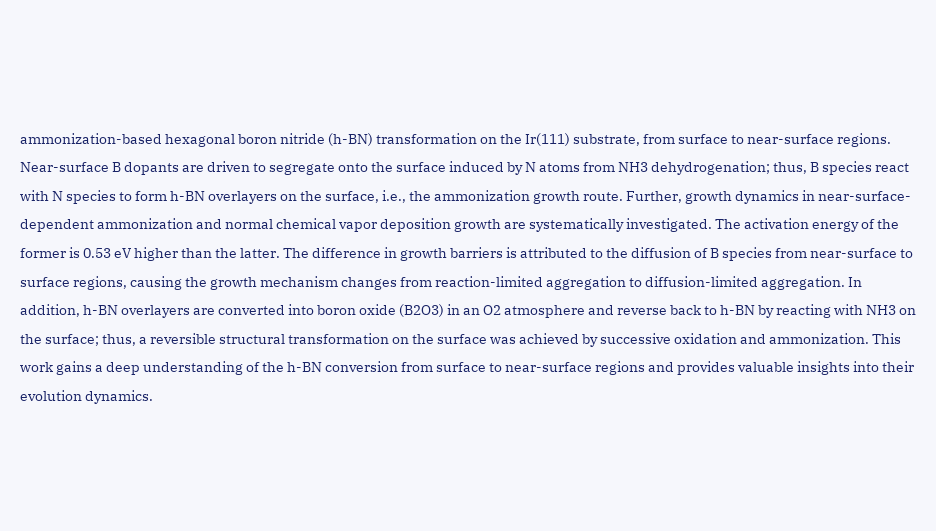ammonization-based hexagonal boron nitride (h-BN) transformation on the Ir(111) substrate, from surface to near-surface regions. Near-surface B dopants are driven to segregate onto the surface induced by N atoms from NH3 dehydrogenation; thus, B species react with N species to form h-BN overlayers on the surface, i.e., the ammonization growth route. Further, growth dynamics in near-surface-dependent ammonization and normal chemical vapor deposition growth are systematically investigated. The activation energy of the former is 0.53 eV higher than the latter. The difference in growth barriers is attributed to the diffusion of B species from near-surface to surface regions, causing the growth mechanism changes from reaction-limited aggregation to diffusion-limited aggregation. In addition, h-BN overlayers are converted into boron oxide (B2O3) in an O2 atmosphere and reverse back to h-BN by reacting with NH3 on the surface; thus, a reversible structural transformation on the surface was achieved by successive oxidation and ammonization. This work gains a deep understanding of the h-BN conversion from surface to near-surface regions and provides valuable insights into their evolution dynamics.